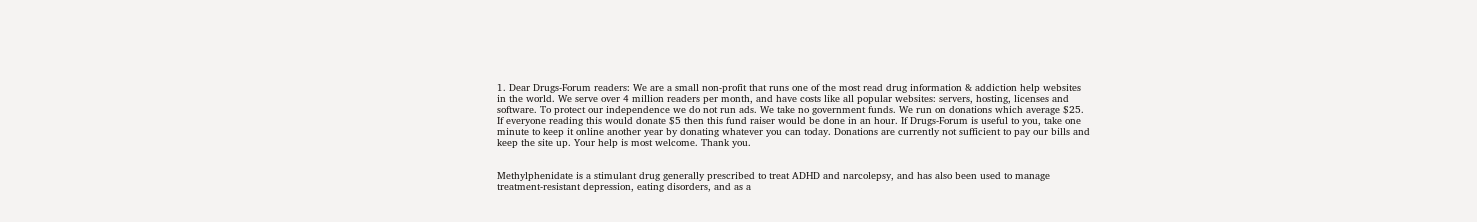1. Dear Drugs-Forum readers: We are a small non-profit that runs one of the most read drug information & addiction help websites in the world. We serve over 4 million readers per month, and have costs like all popular websites: servers, hosting, licenses and software. To protect our independence we do not run ads. We take no government funds. We run on donations which average $25. If everyone reading this would donate $5 then this fund raiser would be done in an hour. If Drugs-Forum is useful to you, take one minute to keep it online another year by donating whatever you can today. Donations are currently not sufficient to pay our bills and keep the site up. Your help is most welcome. Thank you.


Methylphenidate is a stimulant drug generally prescribed to treat ADHD and narcolepsy, and has also been used to manage treatment-resistant depression, eating disorders, and as a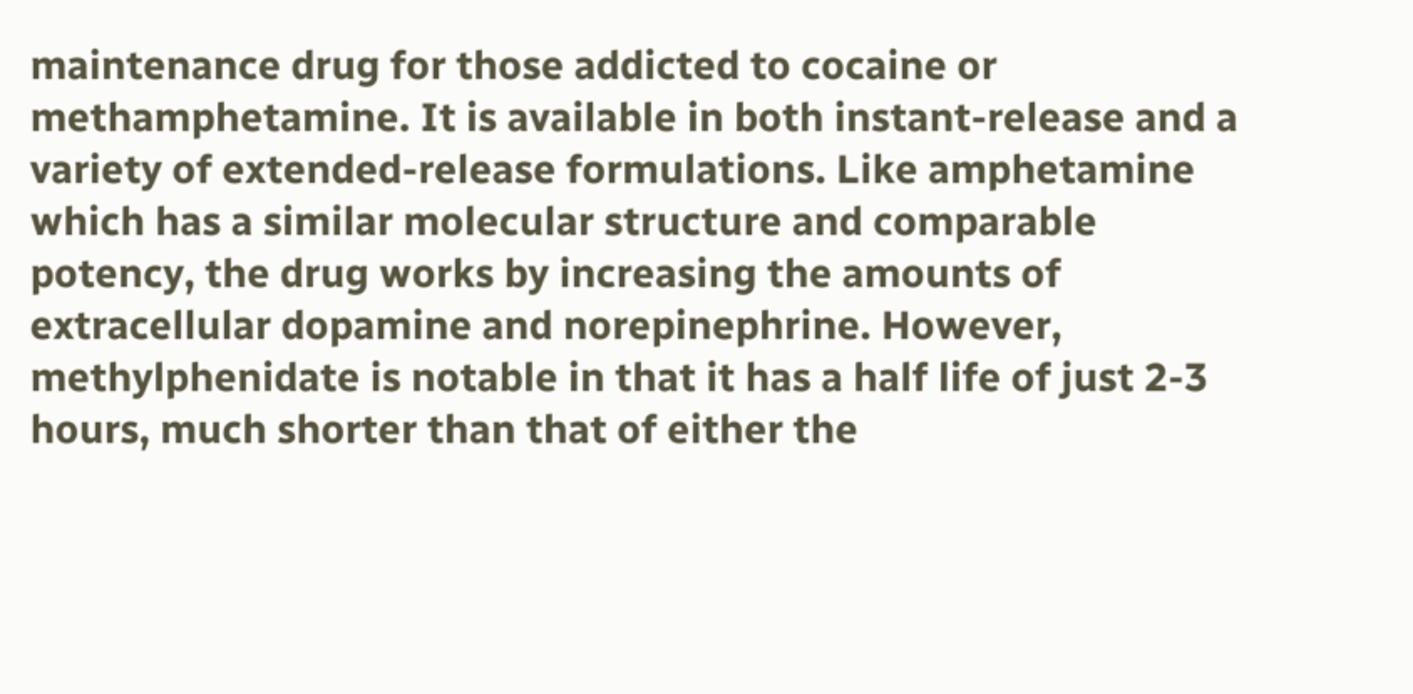maintenance drug for those addicted to cocaine or methamphetamine. It is available in both instant-release and a variety of extended-release formulations. Like amphetamine which has a similar molecular structure and comparable potency, the drug works by increasing the amounts of extracellular dopamine and norepinephrine. However, methylphenidate is notable in that it has a half life of just 2-3 hours, much shorter than that of either the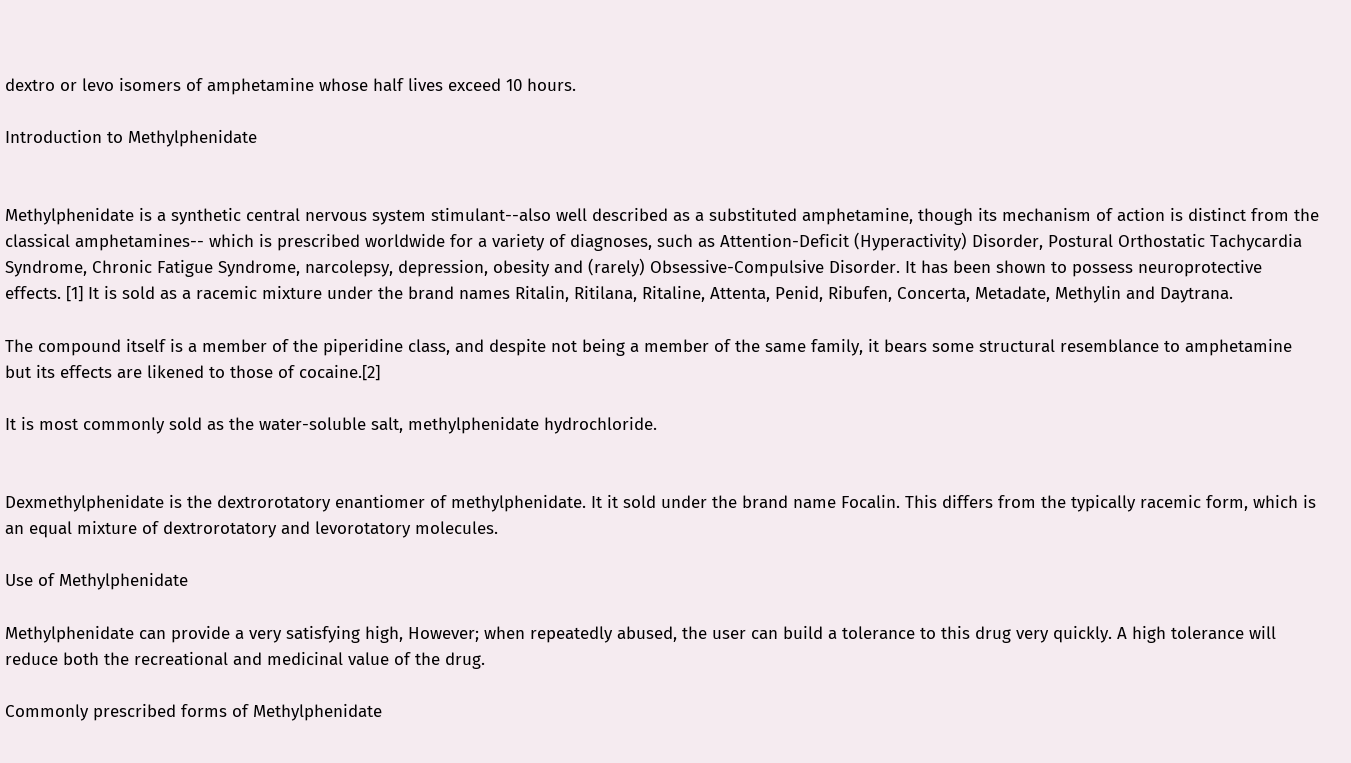dextro or levo isomers of amphetamine whose half lives exceed 10 hours.

Introduction to Methylphenidate


Methylphenidate is a synthetic central nervous system stimulant--also well described as a substituted amphetamine, though its mechanism of action is distinct from the classical amphetamines-- which is prescribed worldwide for a variety of diagnoses, such as Attention-Deficit (Hyperactivity) Disorder, Postural Orthostatic Tachycardia Syndrome, Chronic Fatigue Syndrome, narcolepsy, depression, obesity and (rarely) Obsessive-Compulsive Disorder. It has been shown to possess neuroprotective effects. [1] It is sold as a racemic mixture under the brand names Ritalin, Ritilana, Ritaline, Attenta, Penid, Ribufen, Concerta, Metadate, Methylin and Daytrana.

The compound itself is a member of the piperidine class, and despite not being a member of the same family, it bears some structural resemblance to amphetamine but its effects are likened to those of cocaine.[2]

It is most commonly sold as the water-soluble salt, methylphenidate hydrochloride.


Dexmethylphenidate is the dextrorotatory enantiomer of methylphenidate. It it sold under the brand name Focalin. This differs from the typically racemic form, which is an equal mixture of dextrorotatory and levorotatory molecules.

Use of Methylphenidate

Methylphenidate can provide a very satisfying high, However; when repeatedly abused, the user can build a tolerance to this drug very quickly. A high tolerance will reduce both the recreational and medicinal value of the drug.

Commonly prescribed forms of Methylphenidate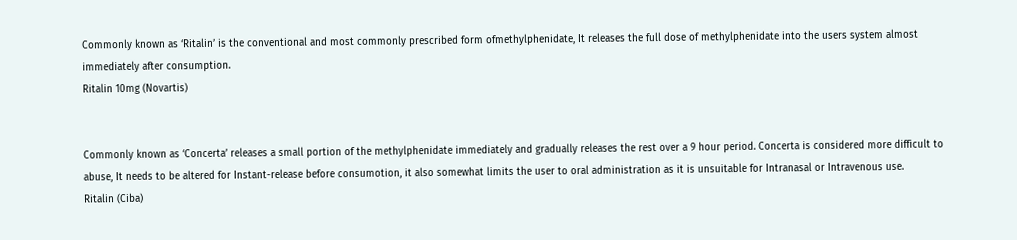Commonly known as ‘Ritalin’ is the conventional and most commonly prescribed form ofmethylphenidate, It releases the full dose of methylphenidate into the users system almost immediately after consumption.
Ritalin 10mg (Novartis)


Commonly known as ‘Concerta’ releases a small portion of the methylphenidate immediately and gradually releases the rest over a 9 hour period. Concerta is considered more difficult to abuse, It needs to be altered for Instant-release before consumotion, it also somewhat limits the user to oral administration as it is unsuitable for Intranasal or Intravenous use.
Ritalin (Ciba)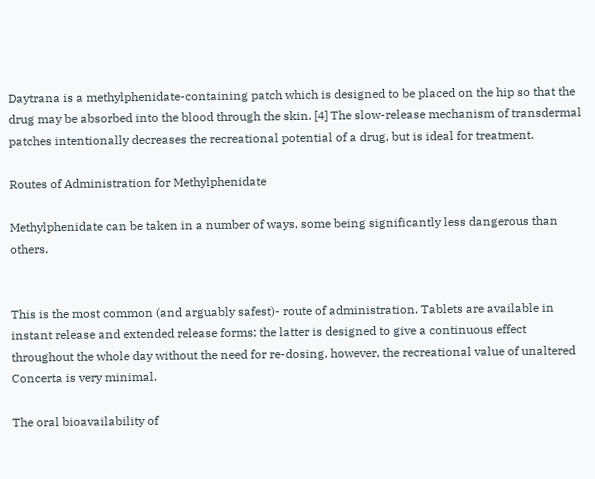Daytrana is a methylphenidate-containing patch which is designed to be placed on the hip so that the drug may be absorbed into the blood through the skin. [4] The slow-release mechanism of transdermal patches intentionally decreases the recreational potential of a drug, but is ideal for treatment.

Routes of Administration for Methylphenidate

Methylphenidate can be taken in a number of ways, some being significantly less dangerous than others.


This is the most common (and arguably safest)- route of administration. Tablets are available in instant release and extended release forms; the latter is designed to give a continuous effect throughout the whole day without the need for re-dosing, however, the recreational value of unaltered Concerta is very minimal.

The oral bioavailability of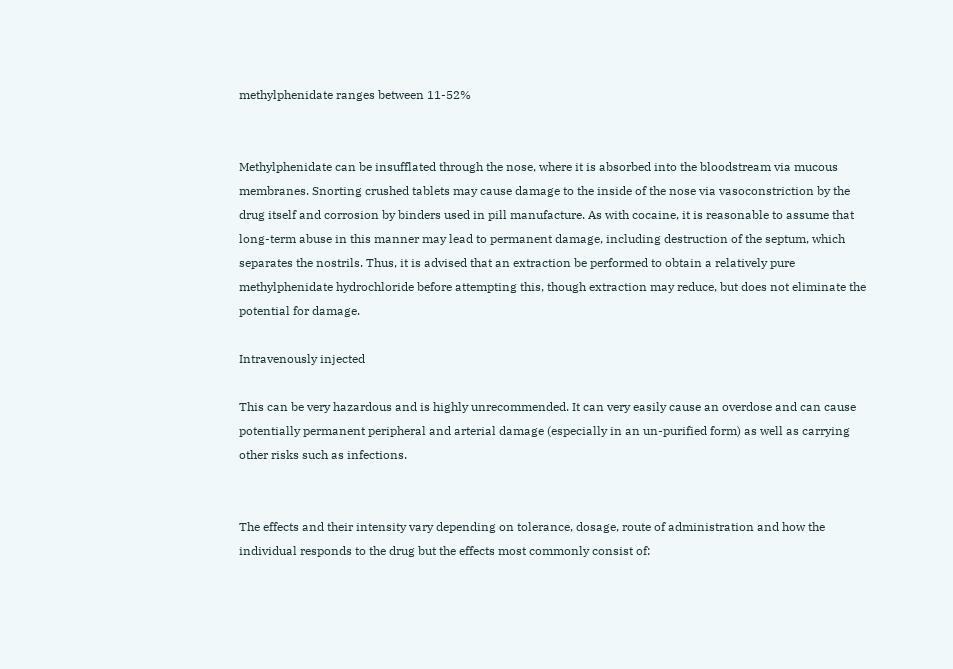methylphenidate ranges between 11-52%


Methylphenidate can be insufflated through the nose, where it is absorbed into the bloodstream via mucous membranes. Snorting crushed tablets may cause damage to the inside of the nose via vasoconstriction by the drug itself and corrosion by binders used in pill manufacture. As with cocaine, it is reasonable to assume that long-term abuse in this manner may lead to permanent damage, including destruction of the septum, which separates the nostrils. Thus, it is advised that an extraction be performed to obtain a relatively pure methylphenidate hydrochloride before attempting this, though extraction may reduce, but does not eliminate the potential for damage.

Intravenously injected

This can be very hazardous and is highly unrecommended. It can very easily cause an overdose and can cause potentially permanent peripheral and arterial damage (especially in an un-purified form) as well as carrying other risks such as infections.


The effects and their intensity vary depending on tolerance, dosage, route of administration and how the individual responds to the drug but the effects most commonly consist of: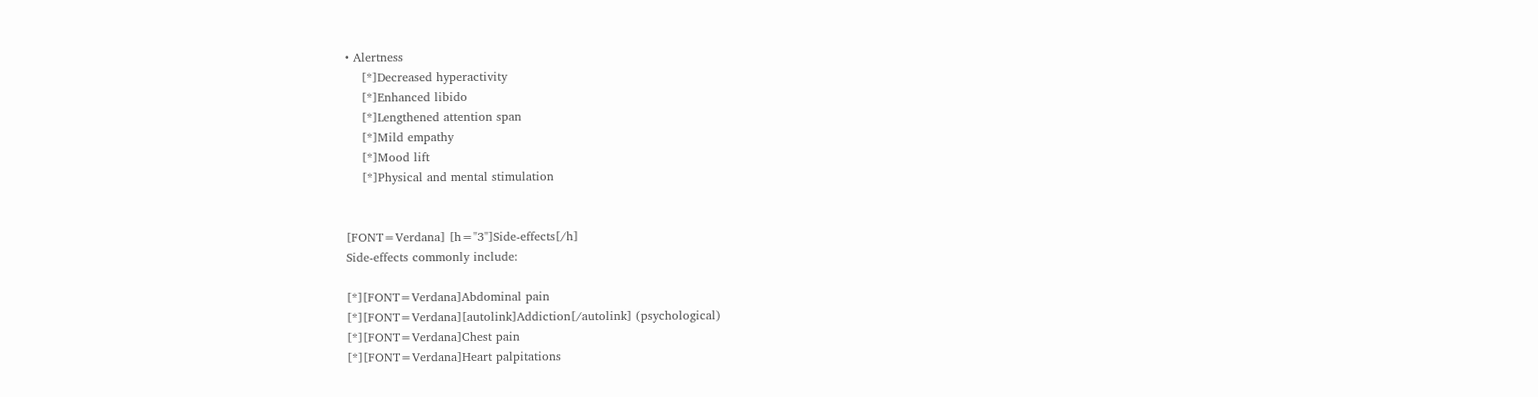• Alertness
    [*]Decreased hyperactivity
    [*]Enhanced libido
    [*]Lengthened attention span
    [*]Mild empathy
    [*]Mood lift
    [*]Physical and mental stimulation


[FONT=Verdana] [h="3"]Side-effects[/h]
Side-effects commonly include:

[*][FONT=Verdana]Abdominal pain
[*][FONT=Verdana][autolink]Addiction[/autolink] (psychological)
[*][FONT=Verdana]Chest pain
[*][FONT=Verdana]Heart palpitations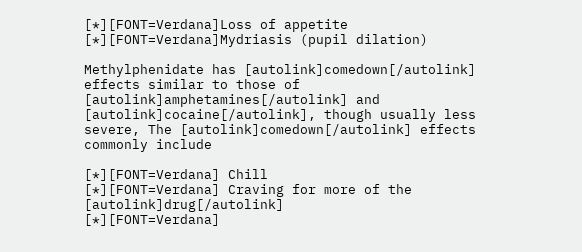[*][FONT=Verdana]Loss of appetite
[*][FONT=Verdana]Mydriasis (pupil dilation)

Methylphenidate has [autolink]comedown[/autolink] effects similar to those of [autolink]amphetamines[/autolink] and [autolink]cocaine[/autolink], though usually less severe, The [autolink]comedown[/autolink] effects commonly include

[*][FONT=Verdana] Chill
[*][FONT=Verdana] Craving for more of the [autolink]drug[/autolink]
[*][FONT=Verdana]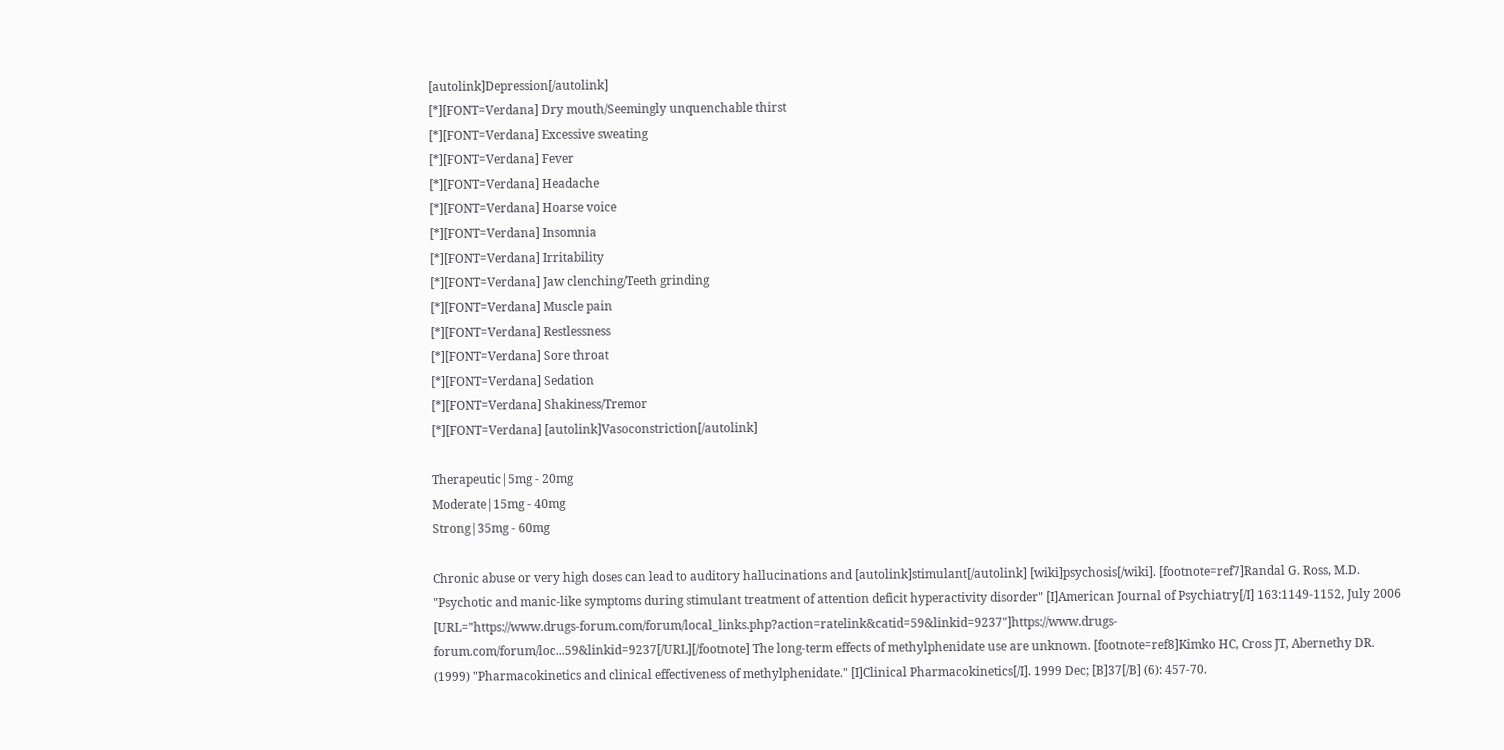[autolink]Depression[/autolink]
[*][FONT=Verdana] Dry mouth/Seemingly unquenchable thirst
[*][FONT=Verdana] Excessive sweating
[*][FONT=Verdana] Fever
[*][FONT=Verdana] Headache
[*][FONT=Verdana] Hoarse voice
[*][FONT=Verdana] Insomnia
[*][FONT=Verdana] Irritability
[*][FONT=Verdana] Jaw clenching/Teeth grinding
[*][FONT=Verdana] Muscle pain
[*][FONT=Verdana] Restlessness
[*][FONT=Verdana] Sore throat
[*][FONT=Verdana] Sedation
[*][FONT=Verdana] Shakiness/Tremor
[*][FONT=Verdana] [autolink]Vasoconstriction[/autolink]

Therapeutic|5mg - 20mg
Moderate|15mg - 40mg
Strong|35mg - 60mg

Chronic abuse or very high doses can lead to auditory hallucinations and [autolink]stimulant[/autolink] [wiki]psychosis[/wiki]. [footnote=ref7]Randal G. Ross, M.D. "Psychotic and manic-like symptoms during stimulant treatment of attention deficit hyperactivity disorder" [I]American Journal of Psychiatry[/I] 163:1149-1152, July 2006 [URL="https://www.drugs-forum.com/forum/local_links.php?action=ratelink&catid=59&linkid=9237"]https://www.drugs-forum.com/forum/loc...59&linkid=9237[/URL][/footnote] The long-term effects of methylphenidate use are unknown. [footnote=ref8]Kimko HC, Cross JT, Abernethy DR. (1999) "Pharmacokinetics and clinical effectiveness of methylphenidate." [I]Clinical Pharmacokinetics[/I]. 1999 Dec; [B]37[/B] (6): 457-70.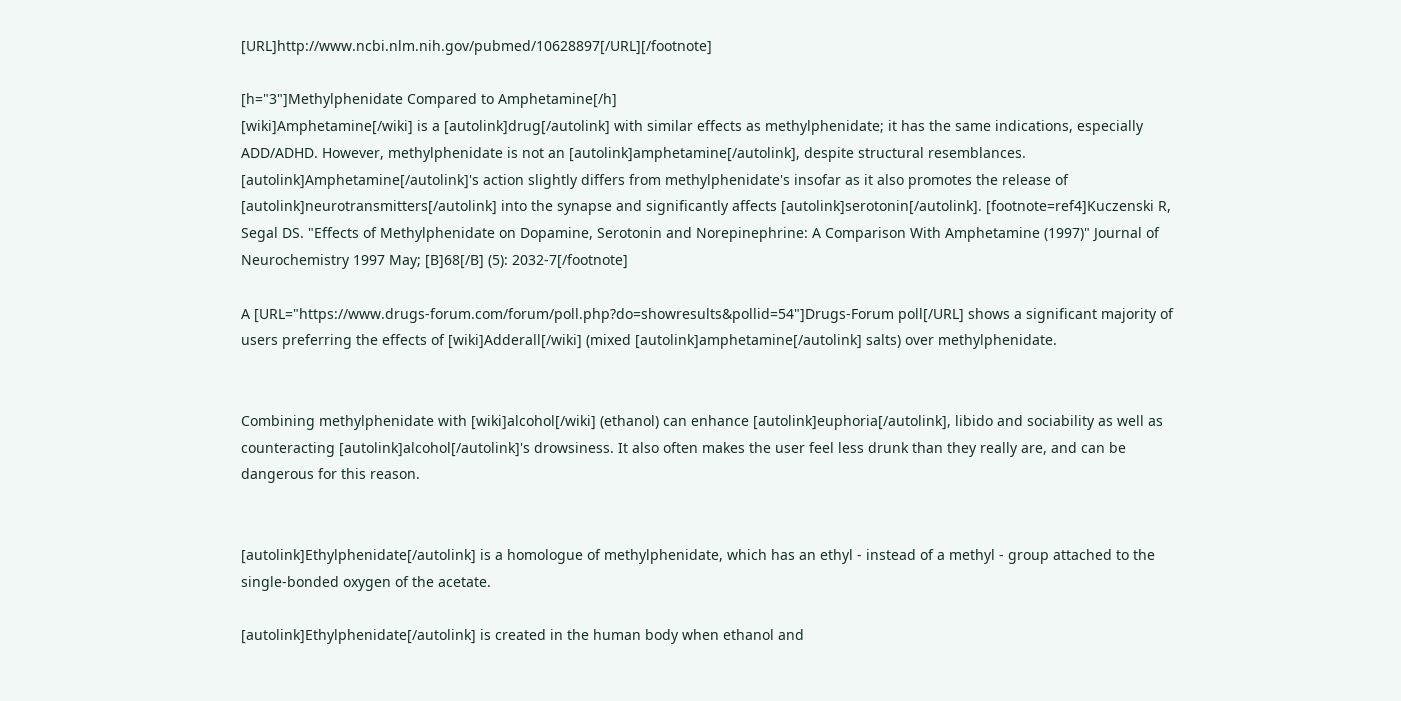[URL]http://www.ncbi.nlm.nih.gov/pubmed/10628897[/URL][/footnote]

[h="3"]Methylphenidate Compared to Amphetamine[/h]
[wiki]Amphetamine[/wiki] is a [autolink]drug[/autolink] with similar effects as methylphenidate; it has the same indications, especially ADD/ADHD. However, methylphenidate is not an [autolink]amphetamine[/autolink], despite structural resemblances. [autolink]Amphetamine[/autolink]'s action slightly differs from methylphenidate's insofar as it also promotes the release of [autolink]neurotransmitters[/autolink] into the synapse and significantly affects [autolink]serotonin[/autolink]. [footnote=ref4]Kuczenski R, Segal DS. "Effects of Methylphenidate on Dopamine, Serotonin and Norepinephrine: A Comparison With Amphetamine (1997)" Journal of Neurochemistry 1997 May; [B]68[/B] (5): 2032-7[/footnote]

A [URL="https://www.drugs-forum.com/forum/poll.php?do=showresults&pollid=54"]Drugs-Forum poll[/URL] shows a significant majority of users preferring the effects of [wiki]Adderall[/wiki] (mixed [autolink]amphetamine[/autolink] salts) over methylphenidate.


Combining methylphenidate with [wiki]alcohol[/wiki] (ethanol) can enhance [autolink]euphoria[/autolink], libido and sociability as well as counteracting [autolink]alcohol[/autolink]'s drowsiness. It also often makes the user feel less drunk than they really are, and can be dangerous for this reason.


[autolink]Ethylphenidate[/autolink] is a homologue of methylphenidate, which has an ethyl - instead of a methyl - group attached to the single-bonded oxygen of the acetate.

[autolink]Ethylphenidate[/autolink] is created in the human body when ethanol and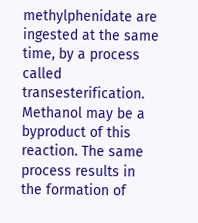methylphenidate are ingested at the same time, by a process called transesterification. Methanol may be a byproduct of this reaction. The same process results in the formation of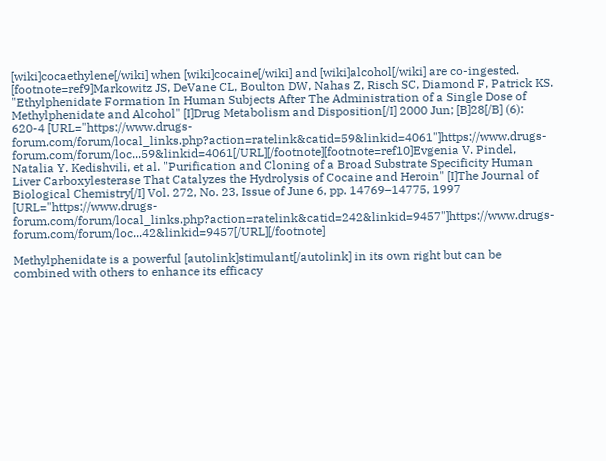[wiki]cocaethylene[/wiki] when [wiki]cocaine[/wiki] and [wiki]alcohol[/wiki] are co-ingested. [footnote=ref9]Markowitz JS, DeVane CL, Boulton DW, Nahas Z, Risch SC, Diamond F, Patrick KS. "Ethylphenidate Formation In Human Subjects After The Administration of a Single Dose of Methylphenidate and Alcohol" [I]Drug Metabolism and Disposition[/I] 2000 Jun; [B]28[/B] (6): 620-4 [URL="https://www.drugs-forum.com/forum/local_links.php?action=ratelink&catid=59&linkid=4061"]https://www.drugs-forum.com/forum/loc...59&linkid=4061[/URL][/footnote][footnote=ref10]Evgenia V. Pindel, Natalia Y. Kedishvili, et al. "Purification and Cloning of a Broad Substrate Specificity Human Liver Carboxylesterase That Catalyzes the Hydrolysis of Cocaine and Heroin" [I]The Journal of Biological Chemistry[/I] Vol. 272, No. 23, Issue of June 6, pp. 14769–14775, 1997 [URL="https://www.drugs-forum.com/forum/local_links.php?action=ratelink&catid=242&linkid=9457"]https://www.drugs-forum.com/forum/loc...42&linkid=9457[/URL][/footnote]

Methylphenidate is a powerful [autolink]stimulant[/autolink] in its own right but can be combined with others to enhance its efficacy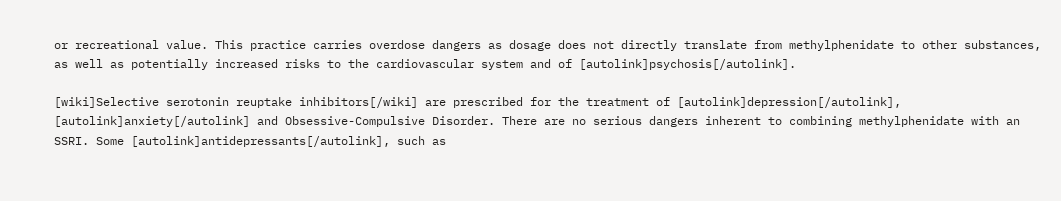or recreational value. This practice carries overdose dangers as dosage does not directly translate from methylphenidate to other substances, as well as potentially increased risks to the cardiovascular system and of [autolink]psychosis[/autolink].

[wiki]Selective serotonin reuptake inhibitors[/wiki] are prescribed for the treatment of [autolink]depression[/autolink], [autolink]anxiety[/autolink] and Obsessive-Compulsive Disorder. There are no serious dangers inherent to combining methylphenidate with an SSRI. Some [autolink]antidepressants[/autolink], such as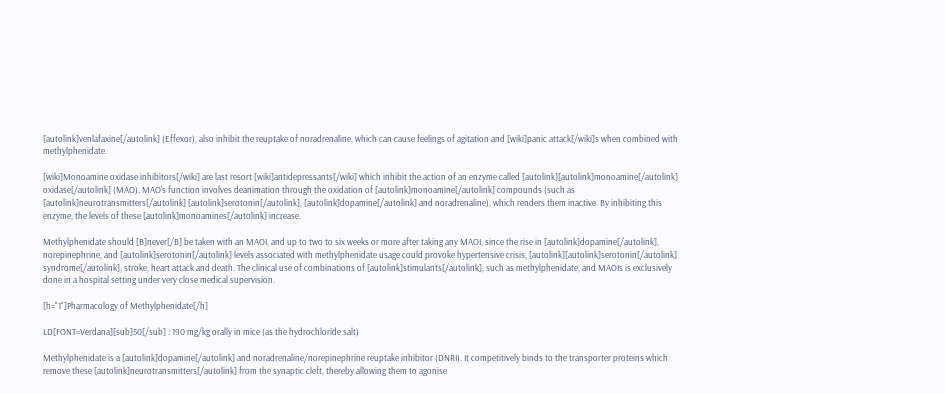[autolink]venlafaxine[/autolink] (Effexor), also inhibit the reuptake of noradrenaline, which can cause feelings of agitation and [wiki]panic attack[/wiki]s when combined with methylphenidate.

[wiki]Monoamine oxidase inhibitors[/wiki] are last resort [wiki]antidepressants[/wiki] which inhibit the action of an enzyme called [autolink][autolink]monoamine[/autolink] oxidase[/autolink] (MAO). MAO's function involves deanimation through the oxidation of [autolink]monoamine[/autolink] compounds (such as [autolink]neurotransmitters[/autolink] [autolink]serotonin[/autolink], [autolink]dopamine[/autolink] and noradrenaline), which renders them inactive. By inhibiting this enzyme, the levels of these [autolink]monoamines[/autolink] increase.

Methylphenidate should [B]never[/B] be taken with an MAOI, and up to two to six weeks or more after taking any MAOI, since the rise in [autolink]dopamine[/autolink], norepinephrine, and [autolink]serotonin[/autolink] levels associated with methylphenidate usage could provoke hypertensive crisis, [autolink][autolink]serotonin[/autolink] syndrome[/autolink], stroke, heart attack and death. The clinical use of combinations of [autolink]stimulants[/autolink], such as methylphenidate, and MAOIs is exclusively done in a hospital setting under very close medical supervision.

[h="1"]Pharmacology of Methylphenidate[/h]

LD[FONT=Verdana][sub]50[/sub] : 190 mg/kg orally in mice (as the hydrochloride salt)

Methylphenidate is a [autolink]dopamine[/autolink] and noradrenaline/norepinephrine reuptake inhibitor (DNRI). It competitively binds to the transporter proteins which remove these [autolink]neurotransmitters[/autolink] from the synaptic cleft, thereby allowing them to agonise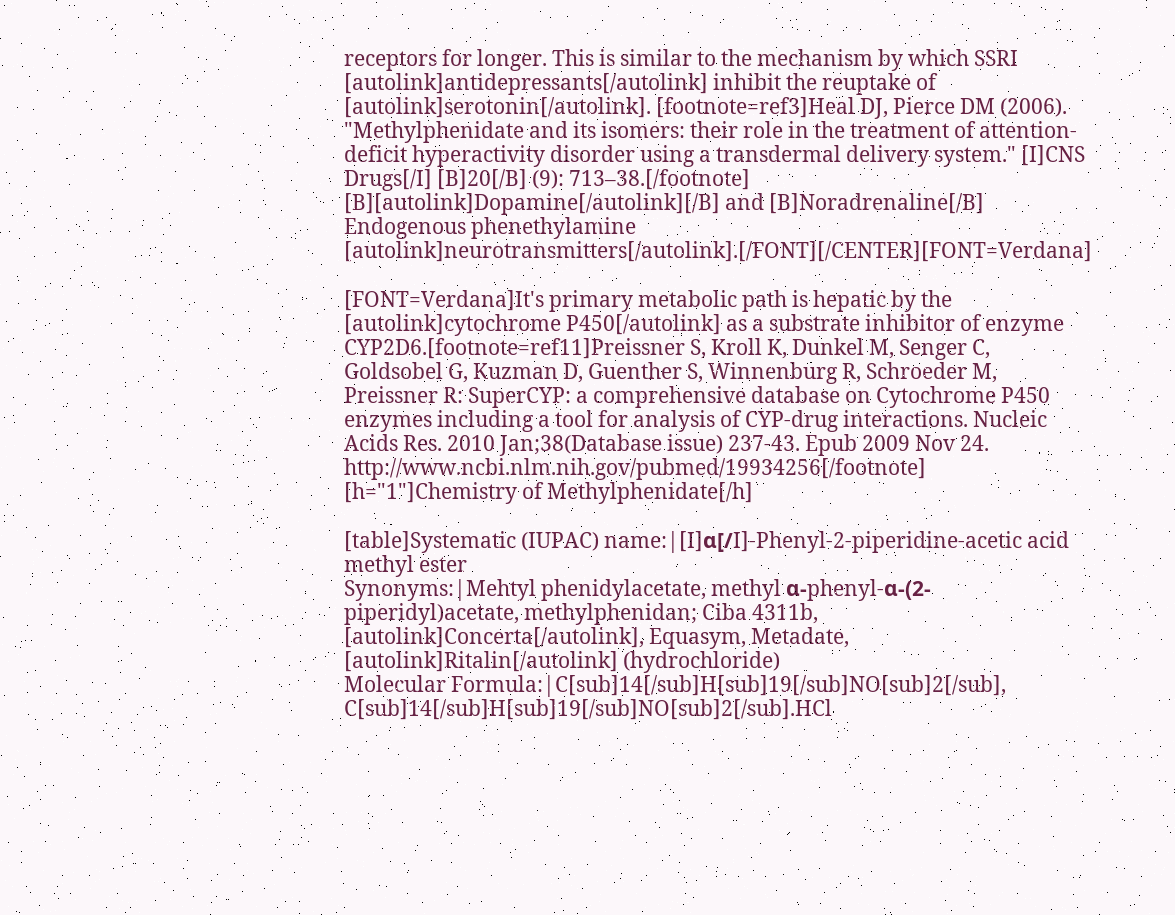receptors for longer. This is similar to the mechanism by which SSRI [autolink]antidepressants[/autolink] inhibit the reuptake of [autolink]serotonin[/autolink]. [footnote=ref3]Heal DJ, Pierce DM (2006). "Methylphenidate and its isomers: their role in the treatment of attention-deficit hyperactivity disorder using a transdermal delivery system." [I]CNS Drugs[/I] [B]20[/B] (9): 713–38.[/footnote]
[B][autolink]Dopamine[/autolink][/B] and [B]Noradrenaline[/B]
Endogenous phenethylamine [autolink]neurotransmitters[/autolink].[/FONT][/CENTER][FONT=Verdana]

[FONT=Verdana]It's primary metabolic path is hepatic by the [autolink]cytochrome P450[/autolink] as a substrate inhibitor of enzyme CYP2D6.[footnote=ref11]Preissner S, Kroll K, Dunkel M, Senger C, Goldsobel G, Kuzman D, Guenther S, Winnenburg R, Schroeder M, Preissner R: SuperCYP: a comprehensive database on Cytochrome P450 enzymes including a tool for analysis of CYP-drug interactions. Nucleic Acids Res. 2010 Jan;38(Database issue) 237-43. Epub 2009 Nov 24. http://www.ncbi.nlm.nih.gov/pubmed/19934256[/footnote]
[h="1"]Chemistry of Methylphenidate[/h]

[table]Systematic (IUPAC) name:|[I]α[/I]-Phenyl-2-piperidine-acetic acid methyl ester
Synonyms:|Mehtyl phenidylacetate, methyl α-phenyl-α-(2-piperidyl)acetate, methylphenidan; Ciba 4311b, [autolink]Concerta[/autolink], Equasym, Metadate, [autolink]Ritalin[/autolink] (hydrochloride)
Molecular Formula:|C[sub]14[/sub]H[sub]19[/sub]NO[sub]2[/sub], C[sub]14[/sub]H[sub]19[/sub]NO[sub]2[/sub].HCl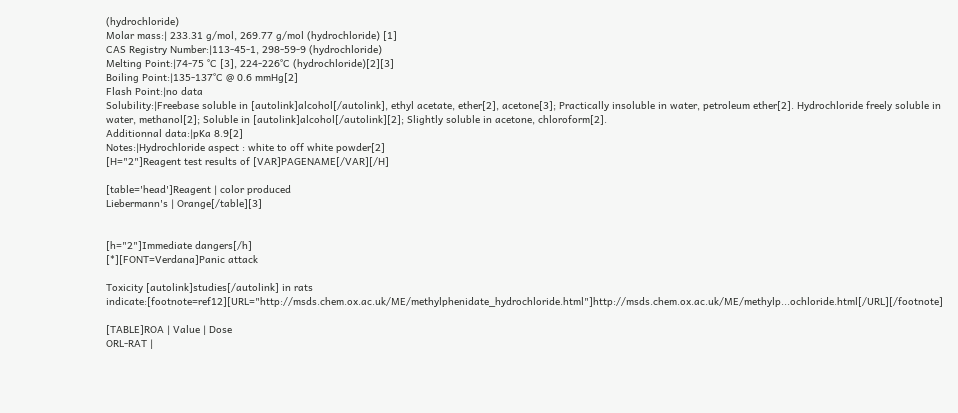(hydrochloride)
Molar mass:| 233.31 g/mol, 269.77 g/mol (hydrochloride) [1]
CAS Registry Number:|113-45-1, 298-59-9 (hydrochloride)
Melting Point:|74-75 °C [3], 224-226°C (hydrochloride)[2][3]
Boiling Point:|135-137°C @ 0.6 mmHg[2]
Flash Point:|no data
Solubility:|Freebase soluble in [autolink]alcohol[/autolink], ethyl acetate, ether[2], acetone[3]; Practically insoluble in water, petroleum ether[2]. Hydrochloride freely soluble in water, methanol[2]; Soluble in [autolink]alcohol[/autolink][2]; Slightly soluble in acetone, chloroform[2].
Additionnal data:|pKa 8.9[2]
Notes:|Hydrochloride aspect : white to off white powder[2]
[H="2"]Reagent test results of [VAR]PAGENAME[/VAR][/H]

[table='head']Reagent | color produced
Liebermann's | Orange[/table][3]


[h="2"]Immediate dangers[/h]
[*][FONT=Verdana]Panic attack

Toxicity [autolink]studies[/autolink] in rats indicate:[footnote=ref12][URL="http://msds.chem.ox.ac.uk/ME/methylphenidate_hydrochloride.html"]http://msds.chem.ox.ac.uk/ME/methylp...ochloride.html[/URL][/footnote]

[TABLE]ROA | Value | Dose
ORL-RAT |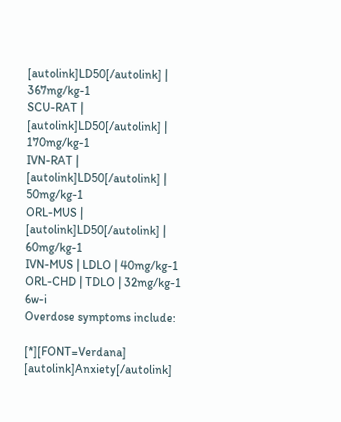[autolink]LD50[/autolink] | 367mg/kg-1
SCU-RAT | [autolink]LD50[/autolink] | 170mg/kg-1
IVN-RAT | [autolink]LD50[/autolink] | 50mg/kg-1
ORL-MUS | [autolink]LD50[/autolink] | 60mg/kg-1
IVN-MUS | LDLO | 40mg/kg-1
ORL-CHD | TDLO | 32mg/kg-1 6w-i
Overdose symptoms include:

[*][FONT=Verdana] [autolink]Anxiety[/autolink]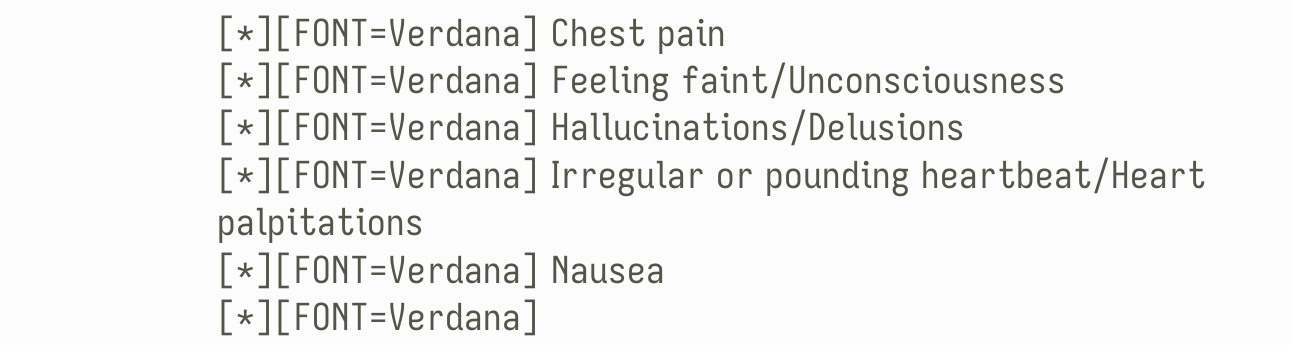[*][FONT=Verdana] Chest pain
[*][FONT=Verdana] Feeling faint/Unconsciousness
[*][FONT=Verdana] Hallucinations/Delusions
[*][FONT=Verdana] Irregular or pounding heartbeat/Heart palpitations
[*][FONT=Verdana] Nausea
[*][FONT=Verdana]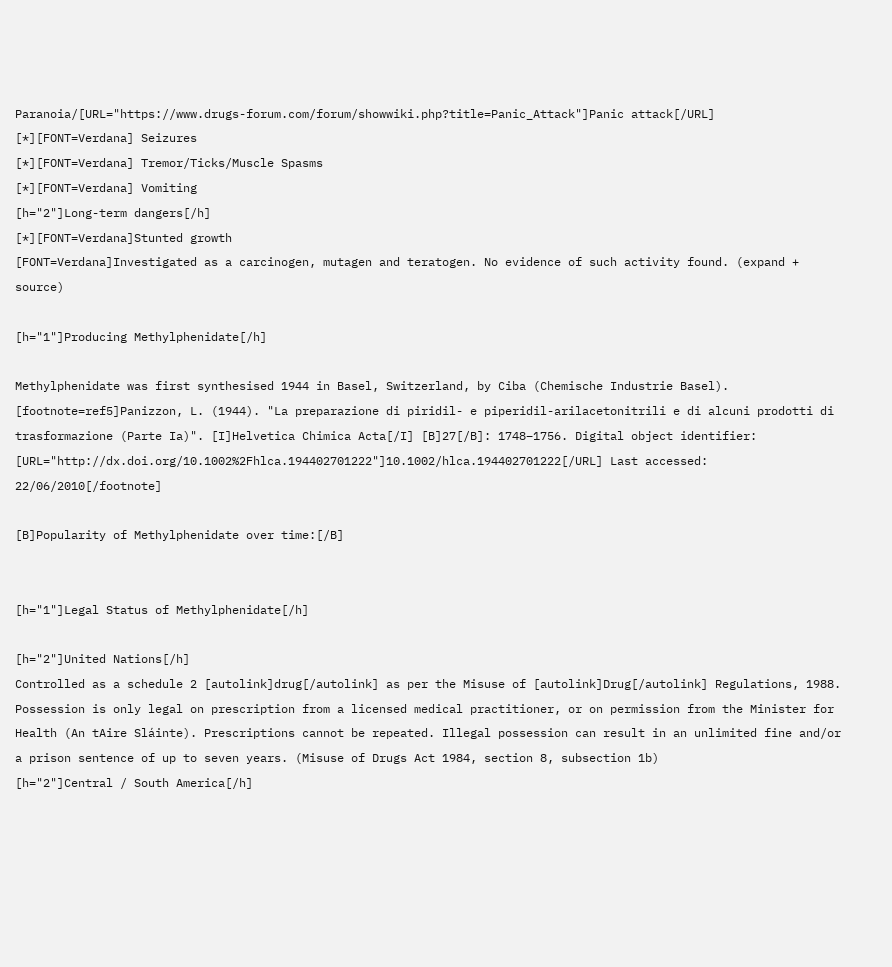Paranoia/[URL="https://www.drugs-forum.com/forum/showwiki.php?title=Panic_Attack"]Panic attack[/URL]
[*][FONT=Verdana] Seizures
[*][FONT=Verdana] Tremor/Ticks/Muscle Spasms
[*][FONT=Verdana] Vomiting
[h="2"]Long-term dangers[/h]
[*][FONT=Verdana]Stunted growth
[FONT=Verdana]Investigated as a carcinogen, mutagen and teratogen. No evidence of such activity found. (expand + source)

[h="1"]Producing Methylphenidate[/h]

Methylphenidate was first synthesised 1944 in Basel, Switzerland, by Ciba (Chemische Industrie Basel). [footnote=ref5]Panizzon, L. (1944). "La preparazione di piridil- e piperidil-arilacetonitrili e di alcuni prodotti di trasformazione (Parte Ia)". [I]Helvetica Chimica Acta[/I] [B]27[/B]: 1748–1756. Digital object identifier: [URL="http://dx.doi.org/10.1002%2Fhlca.194402701222"]10.1002/hlca.194402701222[/URL] Last accessed: 22/06/2010[/footnote]

[B]Popularity of Methylphenidate over time:[/B]


[h="1"]Legal Status of Methylphenidate[/h]

[h="2"]United Nations[/h]
Controlled as a schedule 2 [autolink]drug[/autolink] as per the Misuse of [autolink]Drug[/autolink] Regulations, 1988. Possession is only legal on prescription from a licensed medical practitioner, or on permission from the Minister for Health (An tAire Sláinte). Prescriptions cannot be repeated. Illegal possession can result in an unlimited fine and/or a prison sentence of up to seven years. (Misuse of Drugs Act 1984, section 8, subsection 1b)
[h="2"]Central / South America[/h]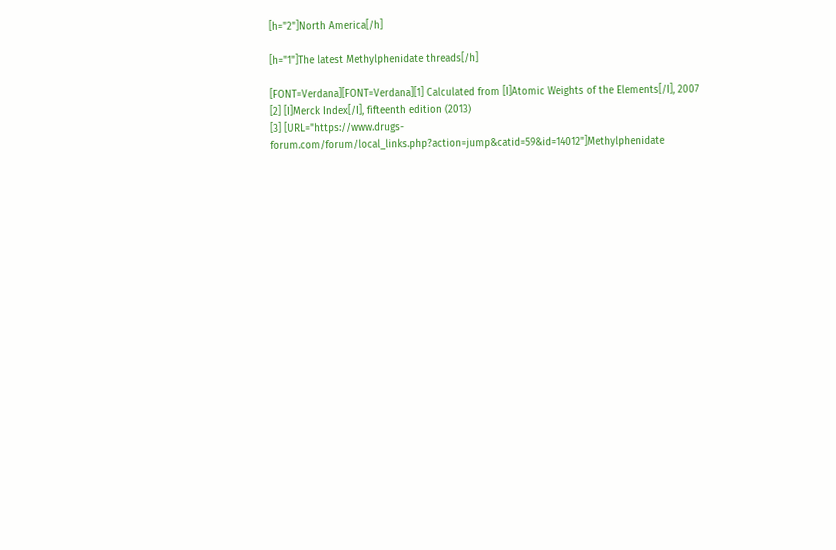[h="2"]North America[/h]

[h="1"]The latest Methylphenidate threads[/h]

[FONT=Verdana][FONT=Verdana][1] Calculated from [I]Atomic Weights of the Elements[/I], 2007
[2] [I]Merck Index[/I], fifteenth edition (2013)
[3] [URL="https://www.drugs-forum.com/forum/local_links.php?action=jump&catid=59&id=14012"]Methylphenidate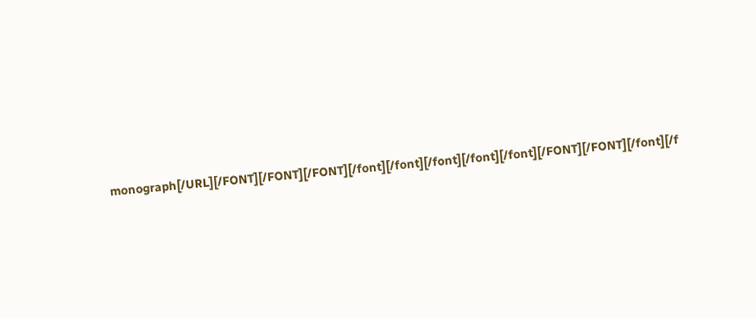monograph[/URL][/FONT][/FONT][/FONT][/font][/font][/font][/font][/font][/FONT][/FONT][/font][/f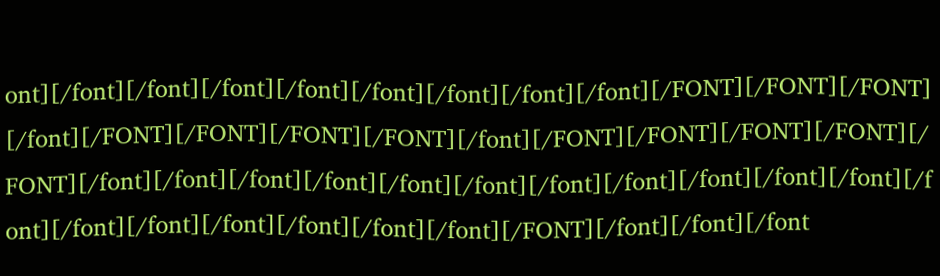ont][/font][/font][/font][/font][/font][/font][/font][/font][/FONT][/FONT][/FONT][/font][/FONT][/FONT][/FONT][/FONT][/font][/FONT][/FONT][/FONT][/FONT][/FONT][/font][/font][/font][/font][/font][/font][/font][/font][/font][/font][/font][/font][/font][/font][/font][/font][/font][/font][/FONT][/font][/font][/font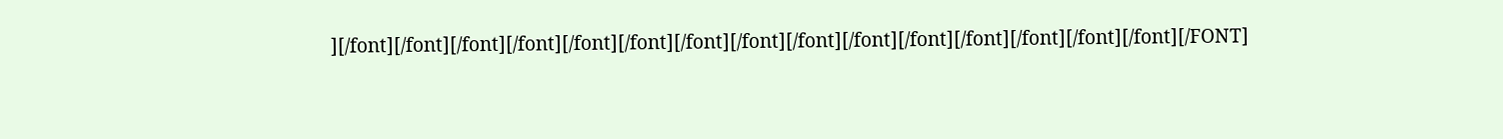][/font][/font][/font][/font][/font][/font][/font][/font][/font][/font][/font][/font][/font][/font][/font][/FONT]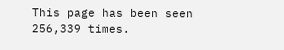This page has been seen 256,339 times.